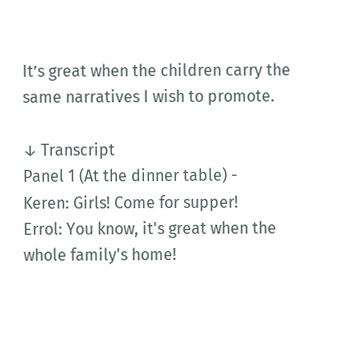It’s great when the children carry the same narratives I wish to promote.

↓ Transcript
Panel 1 (At the dinner table) -
Keren: Girls! Come for supper!
Errol: You know, it's great when the whole family's home!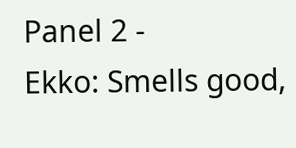Panel 2 -
Ekko: Smells good,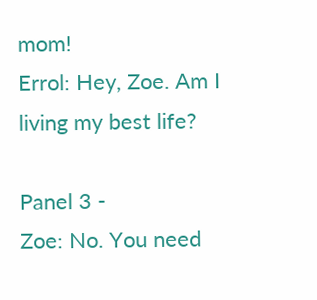mom!
Errol: Hey, Zoe. Am I living my best life?

Panel 3 -
Zoe: No. You need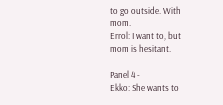to go outside. With mom.
Errol: I want to, but mom is hesitant.

Panel 4 -
Ekko: She wants to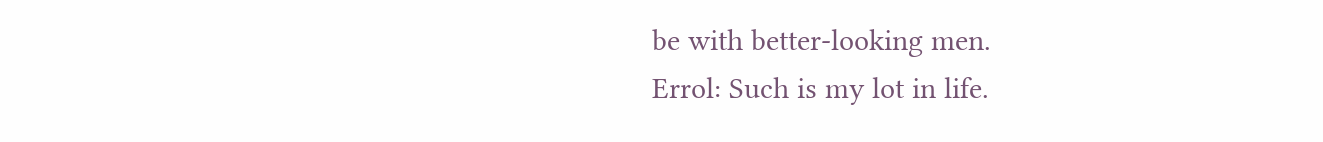be with better-looking men.
Errol: Such is my lot in life.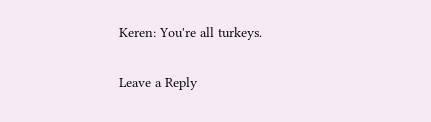Keren: You're all turkeys.

Leave a Reply